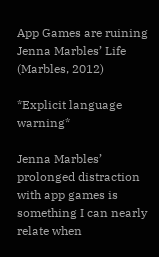App Games are ruining Jenna Marbles’ Life (Marbles, 2012)

*Explicit language warning*

Jenna Marbles’  prolonged distraction with app games is something I can nearly relate when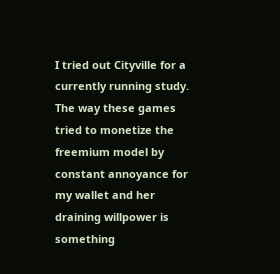I tried out Cityville for a currently running study. The way these games tried to monetize the freemium model by constant annoyance for my wallet and her draining willpower is something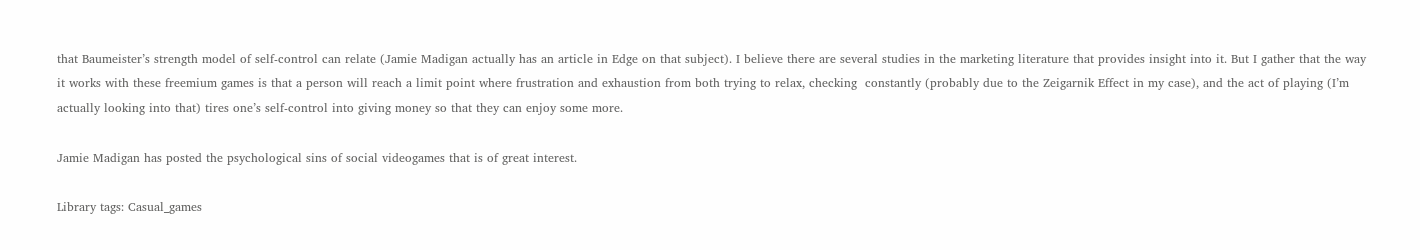that Baumeister’s strength model of self-control can relate (Jamie Madigan actually has an article in Edge on that subject). I believe there are several studies in the marketing literature that provides insight into it. But I gather that the way it works with these freemium games is that a person will reach a limit point where frustration and exhaustion from both trying to relax, checking  constantly (probably due to the Zeigarnik Effect in my case), and the act of playing (I’m actually looking into that) tires one’s self-control into giving money so that they can enjoy some more.

Jamie Madigan has posted the psychological sins of social videogames that is of great interest.

Library tags: Casual_games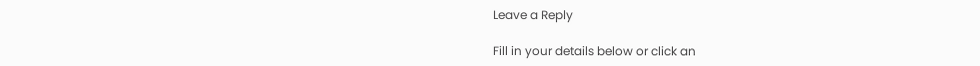Leave a Reply

Fill in your details below or click an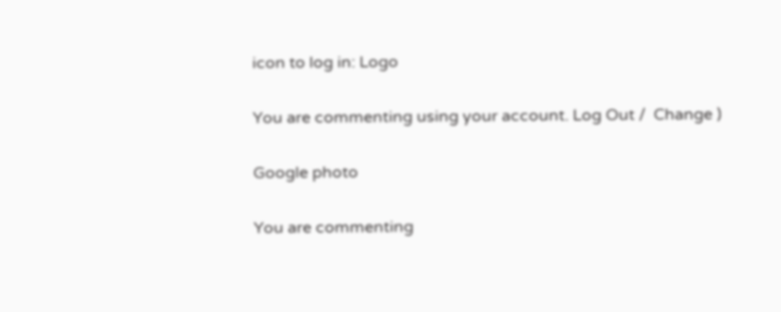icon to log in: Logo

You are commenting using your account. Log Out /  Change )

Google photo

You are commenting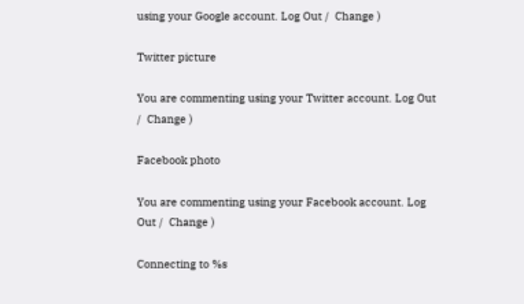using your Google account. Log Out /  Change )

Twitter picture

You are commenting using your Twitter account. Log Out /  Change )

Facebook photo

You are commenting using your Facebook account. Log Out /  Change )

Connecting to %s